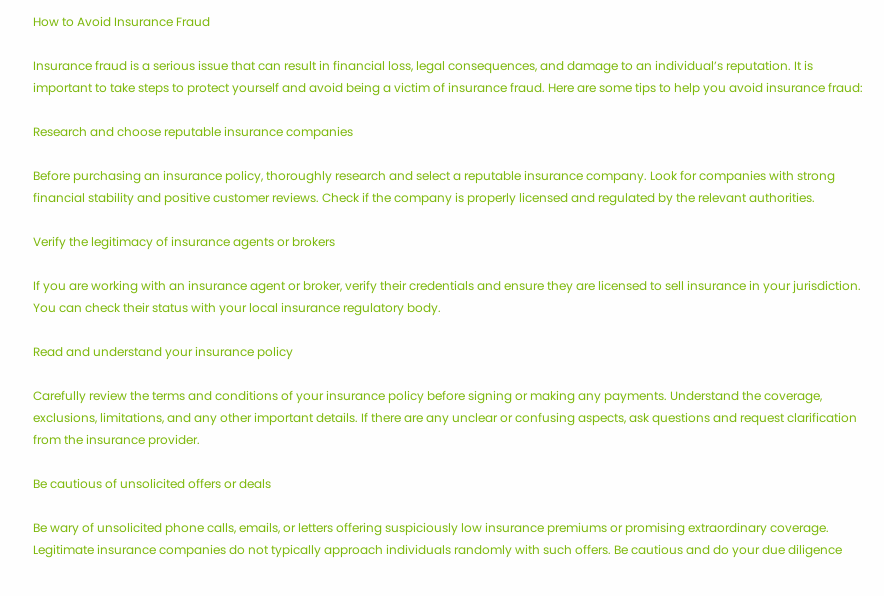How to Avoid Insurance Fraud

Insurance fraud is a serious issue that can result in financial loss, legal consequences, and damage to an individual’s reputation. It is important to take steps to protect yourself and avoid being a victim of insurance fraud. Here are some tips to help you avoid insurance fraud:

Research and choose reputable insurance companies

Before purchasing an insurance policy, thoroughly research and select a reputable insurance company. Look for companies with strong financial stability and positive customer reviews. Check if the company is properly licensed and regulated by the relevant authorities.

Verify the legitimacy of insurance agents or brokers

If you are working with an insurance agent or broker, verify their credentials and ensure they are licensed to sell insurance in your jurisdiction. You can check their status with your local insurance regulatory body.

Read and understand your insurance policy

Carefully review the terms and conditions of your insurance policy before signing or making any payments. Understand the coverage, exclusions, limitations, and any other important details. If there are any unclear or confusing aspects, ask questions and request clarification from the insurance provider.

Be cautious of unsolicited offers or deals

Be wary of unsolicited phone calls, emails, or letters offering suspiciously low insurance premiums or promising extraordinary coverage. Legitimate insurance companies do not typically approach individuals randomly with such offers. Be cautious and do your due diligence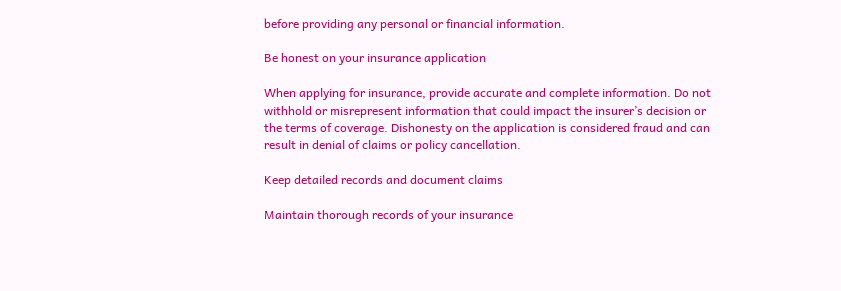before providing any personal or financial information.

Be honest on your insurance application

When applying for insurance, provide accurate and complete information. Do not withhold or misrepresent information that could impact the insurer’s decision or the terms of coverage. Dishonesty on the application is considered fraud and can result in denial of claims or policy cancellation.

Keep detailed records and document claims

Maintain thorough records of your insurance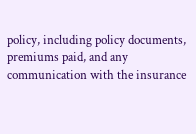policy, including policy documents, premiums paid, and any communication with the insurance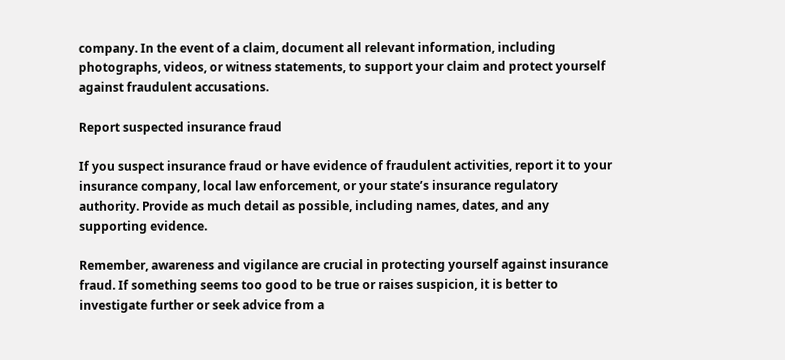company. In the event of a claim, document all relevant information, including photographs, videos, or witness statements, to support your claim and protect yourself against fraudulent accusations.

Report suspected insurance fraud

If you suspect insurance fraud or have evidence of fraudulent activities, report it to your insurance company, local law enforcement, or your state’s insurance regulatory authority. Provide as much detail as possible, including names, dates, and any supporting evidence.

Remember, awareness and vigilance are crucial in protecting yourself against insurance fraud. If something seems too good to be true or raises suspicion, it is better to investigate further or seek advice from a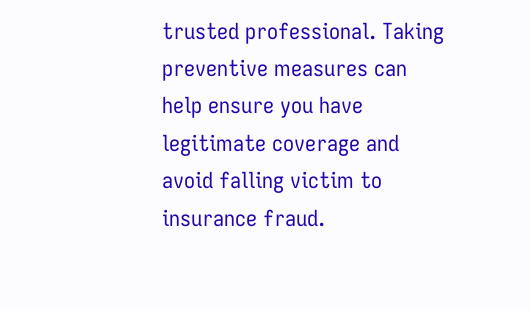trusted professional. Taking preventive measures can help ensure you have legitimate coverage and avoid falling victim to insurance fraud.